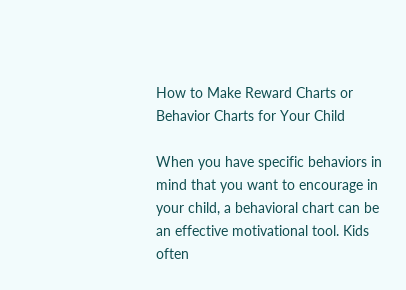How to Make Reward Charts or Behavior Charts for Your Child

When you have specific behaviors in mind that you want to encourage in your child, a behavioral chart can be an effective motivational tool. Kids often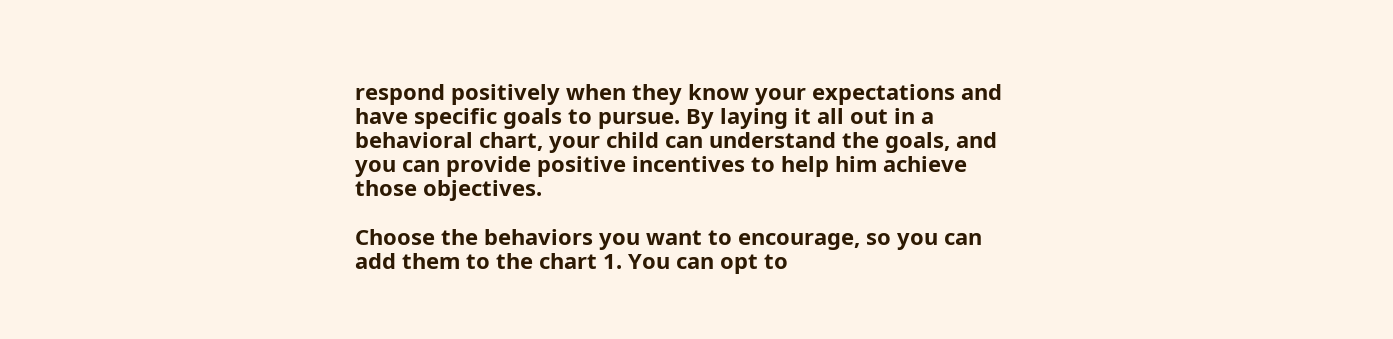respond positively when they know your expectations and have specific goals to pursue. By laying it all out in a behavioral chart, your child can understand the goals, and you can provide positive incentives to help him achieve those objectives.

Choose the behaviors you want to encourage, so you can add them to the chart 1. You can opt to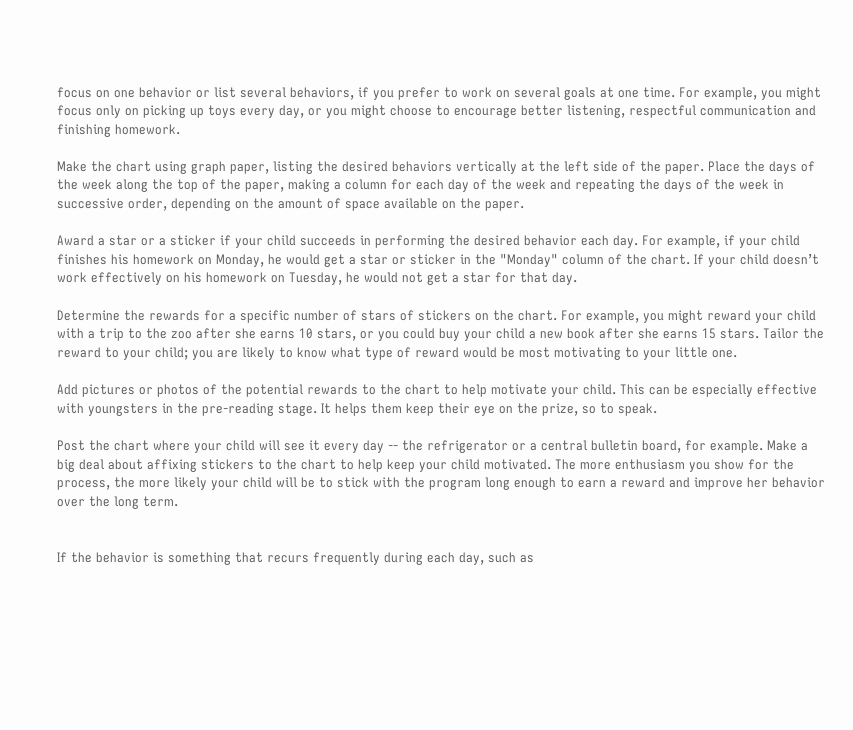focus on one behavior or list several behaviors, if you prefer to work on several goals at one time. For example, you might focus only on picking up toys every day, or you might choose to encourage better listening, respectful communication and finishing homework.

Make the chart using graph paper, listing the desired behaviors vertically at the left side of the paper. Place the days of the week along the top of the paper, making a column for each day of the week and repeating the days of the week in successive order, depending on the amount of space available on the paper.

Award a star or a sticker if your child succeeds in performing the desired behavior each day. For example, if your child finishes his homework on Monday, he would get a star or sticker in the "Monday" column of the chart. If your child doesn’t work effectively on his homework on Tuesday, he would not get a star for that day.

Determine the rewards for a specific number of stars of stickers on the chart. For example, you might reward your child with a trip to the zoo after she earns 10 stars, or you could buy your child a new book after she earns 15 stars. Tailor the reward to your child; you are likely to know what type of reward would be most motivating to your little one.

Add pictures or photos of the potential rewards to the chart to help motivate your child. This can be especially effective with youngsters in the pre-reading stage. It helps them keep their eye on the prize, so to speak.

Post the chart where your child will see it every day -- the refrigerator or a central bulletin board, for example. Make a big deal about affixing stickers to the chart to help keep your child motivated. The more enthusiasm you show for the process, the more likely your child will be to stick with the program long enough to earn a reward and improve her behavior over the long term.


If the behavior is something that recurs frequently during each day, such as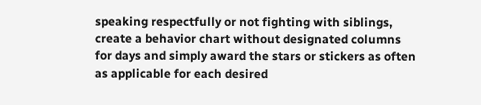speaking respectfully or not fighting with siblings, create a behavior chart without designated columns for days and simply award the stars or stickers as often as applicable for each desired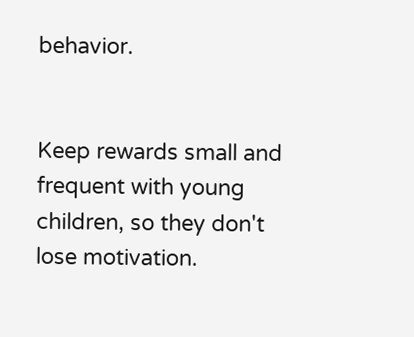behavior.


Keep rewards small and frequent with young children, so they don't lose motivation.